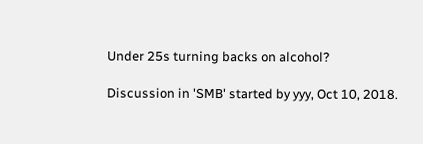Under 25s turning backs on alcohol?

Discussion in 'SMB' started by yyy, Oct 10, 2018.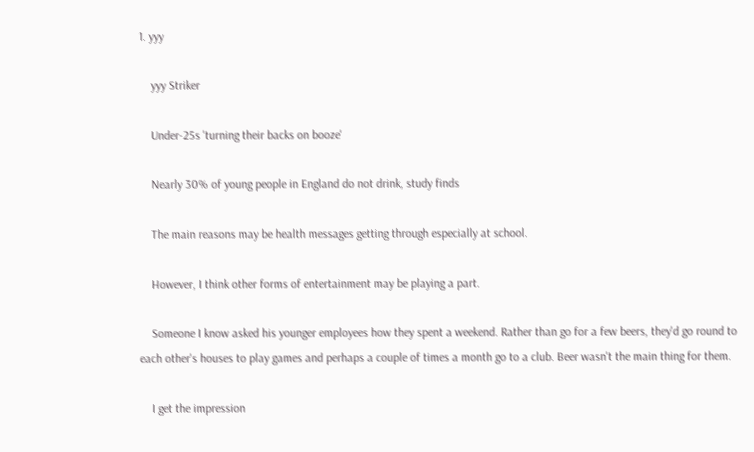1. yyy

    yyy Striker

    Under-25s 'turning their backs on booze'

    Nearly 30% of young people in England do not drink, study finds

    The main reasons may be health messages getting through especially at school.

    However, I think other forms of entertainment may be playing a part.

    Someone I know asked his younger employees how they spent a weekend. Rather than go for a few beers, they'd go round to each other's houses to play games and perhaps a couple of times a month go to a club. Beer wasn't the main thing for them.

    I get the impression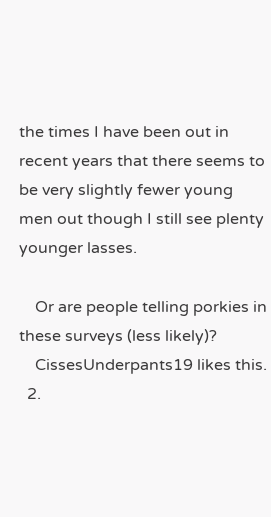the times I have been out in recent years that there seems to be very slightly fewer young men out though I still see plenty younger lasses.

    Or are people telling porkies in these surveys (less likely)?
    CissesUnderpants19 likes this.
  2.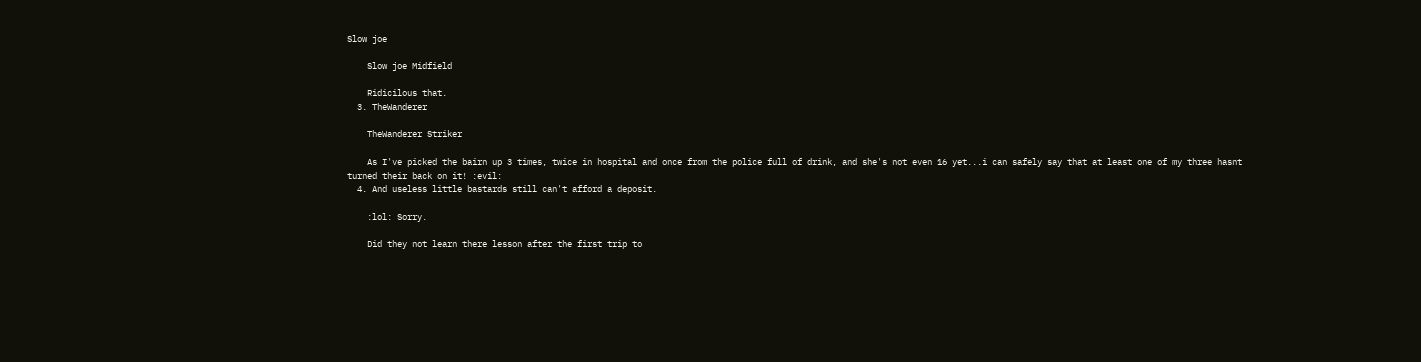Slow joe

    Slow joe Midfield

    Ridicilous that.
  3. TheWanderer

    TheWanderer Striker

    As I've picked the bairn up 3 times, twice in hospital and once from the police full of drink, and she's not even 16 yet...i can safely say that at least one of my three hasnt turned their back on it! :evil:
  4. And useless little bastards still can't afford a deposit.

    :lol: Sorry.

    Did they not learn there lesson after the first trip to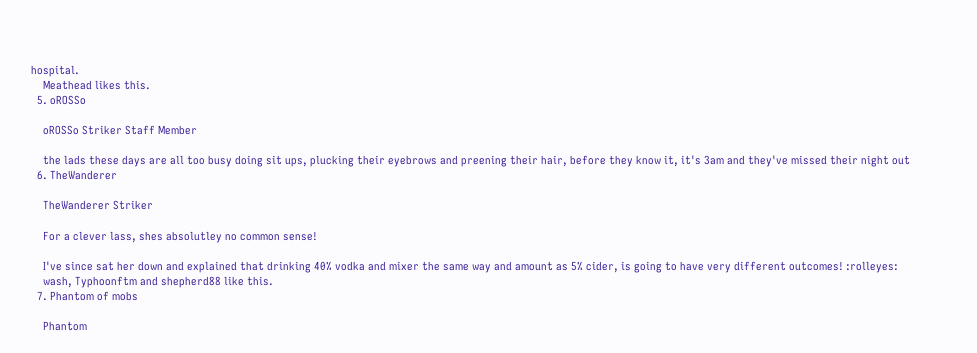hospital.
    Meathead likes this.
  5. oROSSo

    oROSSo Striker Staff Member

    the lads these days are all too busy doing sit ups, plucking their eyebrows and preening their hair, before they know it, it's 3am and they've missed their night out
  6. TheWanderer

    TheWanderer Striker

    For a clever lass, shes absolutley no common sense!

    I've since sat her down and explained that drinking 40% vodka and mixer the same way and amount as 5% cider, is going to have very different outcomes! :rolleyes:
    wash, Typhoonftm and shepherd88 like this.
  7. Phantom of mobs

    Phantom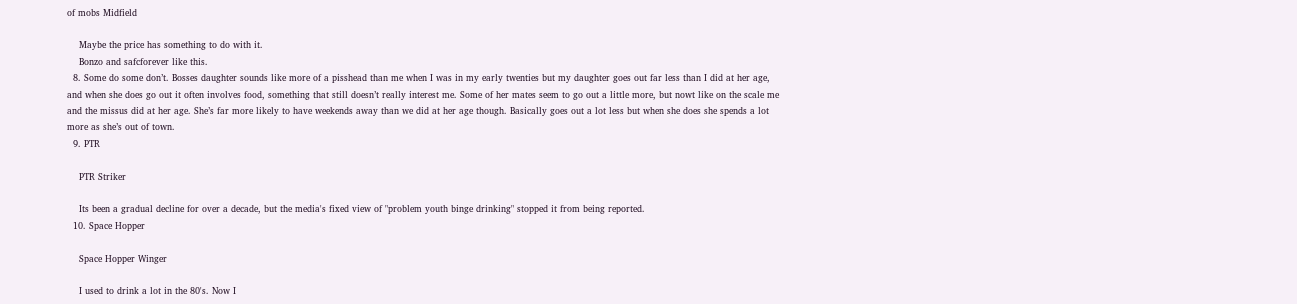of mobs Midfield

    Maybe the price has something to do with it.
    Bonzo and safcforever like this.
  8. Some do some don’t. Bosses daughter sounds like more of a pisshead than me when I was in my early twenties but my daughter goes out far less than I did at her age, and when she does go out it often involves food, something that still doesn’t really interest me. Some of her mates seem to go out a little more, but nowt like on the scale me and the missus did at her age. She’s far more likely to have weekends away than we did at her age though. Basically goes out a lot less but when she does she spends a lot more as she’s out of town.
  9. PTR

    PTR Striker

    Its been a gradual decline for over a decade, but the media's fixed view of "problem youth binge drinking" stopped it from being reported.
  10. Space Hopper

    Space Hopper Winger

    I used to drink a lot in the 80's. Now I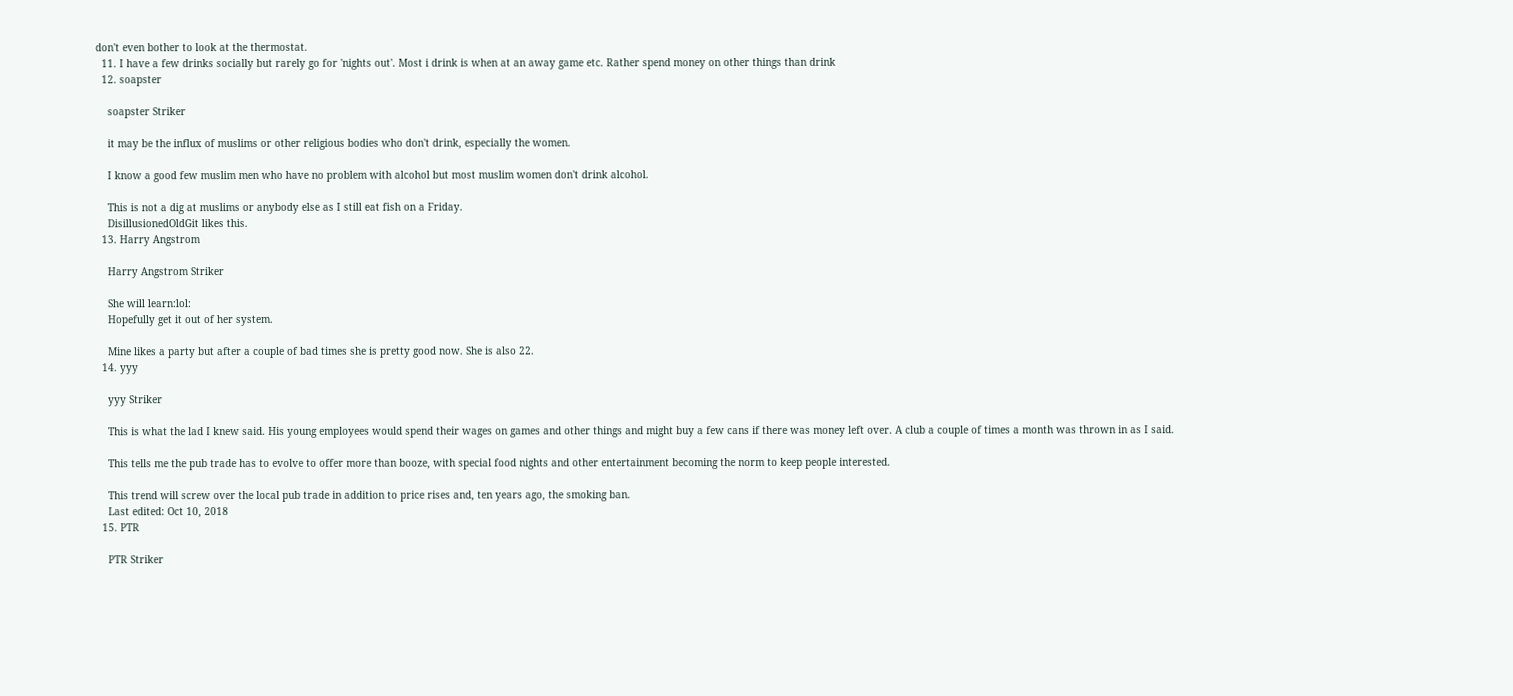don't even bother to look at the thermostat.
  11. I have a few drinks socially but rarely go for 'nights out'. Most i drink is when at an away game etc. Rather spend money on other things than drink
  12. soapster

    soapster Striker

    it may be the influx of muslims or other religious bodies who don't drink, especially the women.

    I know a good few muslim men who have no problem with alcohol but most muslim women don't drink alcohol.

    This is not a dig at muslims or anybody else as I still eat fish on a Friday.
    DisillusionedOldGit likes this.
  13. Harry Angstrom

    Harry Angstrom Striker

    She will learn:lol:
    Hopefully get it out of her system.

    Mine likes a party but after a couple of bad times she is pretty good now. She is also 22.
  14. yyy

    yyy Striker

    This is what the lad I knew said. His young employees would spend their wages on games and other things and might buy a few cans if there was money left over. A club a couple of times a month was thrown in as I said.

    This tells me the pub trade has to evolve to offer more than booze, with special food nights and other entertainment becoming the norm to keep people interested.

    This trend will screw over the local pub trade in addition to price rises and, ten years ago, the smoking ban.
    Last edited: Oct 10, 2018
  15. PTR

    PTR Striker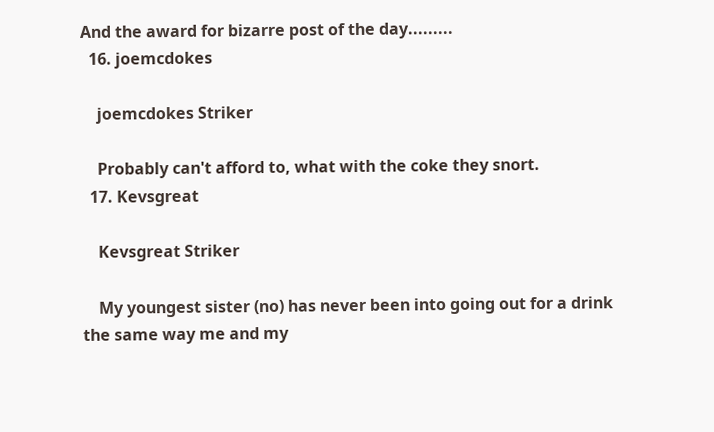And the award for bizarre post of the day.........
  16. joemcdokes

    joemcdokes Striker

    Probably can't afford to, what with the coke they snort.
  17. Kevsgreat

    Kevsgreat Striker

    My youngest sister (no) has never been into going out for a drink the same way me and my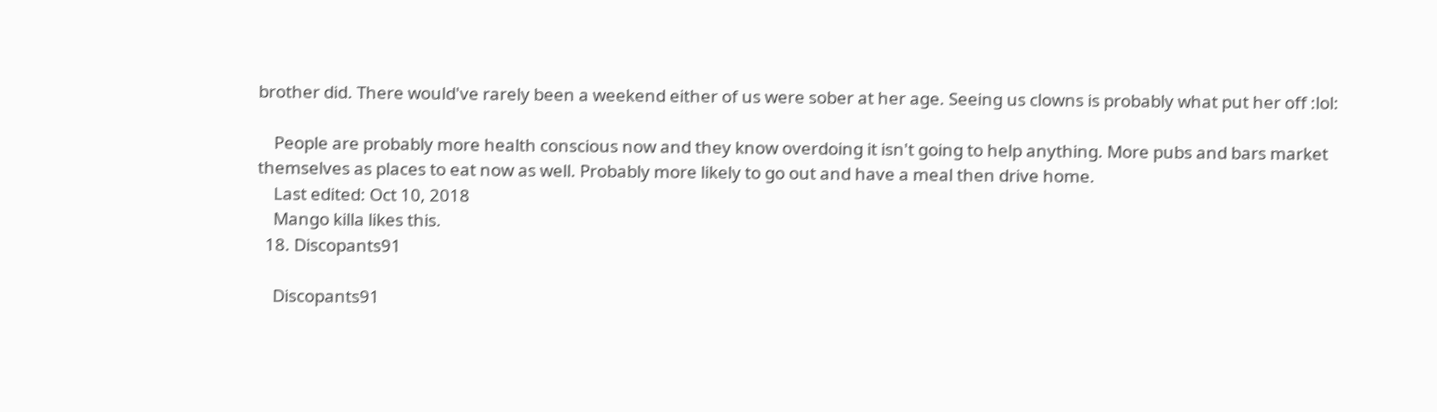brother did. There would've rarely been a weekend either of us were sober at her age. Seeing us clowns is probably what put her off :lol:

    People are probably more health conscious now and they know overdoing it isn't going to help anything. More pubs and bars market themselves as places to eat now as well. Probably more likely to go out and have a meal then drive home.
    Last edited: Oct 10, 2018
    Mango killa likes this.
  18. Discopants91

    Discopants91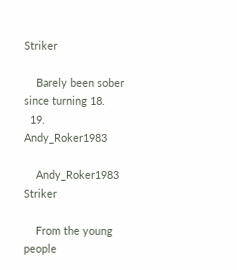Striker

    Barely been sober since turning 18.
  19. Andy_Roker1983

    Andy_Roker1983 Striker

    From the young people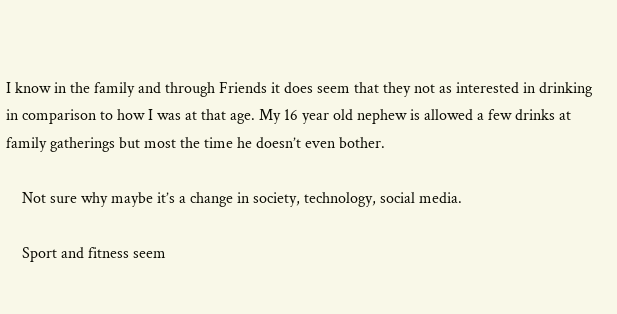I know in the family and through Friends it does seem that they not as interested in drinking in comparison to how I was at that age. My 16 year old nephew is allowed a few drinks at family gatherings but most the time he doesn’t even bother.

    Not sure why maybe it’s a change in society, technology, social media.

    Sport and fitness seem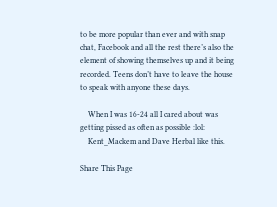to be more popular than ever and with snap chat, Facebook and all the rest there’s also the element of showing themselves up and it being recorded. Teens don’t have to leave the house to speak with anyone these days.

    When I was 16-24 all I cared about was getting pissed as often as possible :lol:
    Kent_Mackem and Dave Herbal like this.

Share This Page